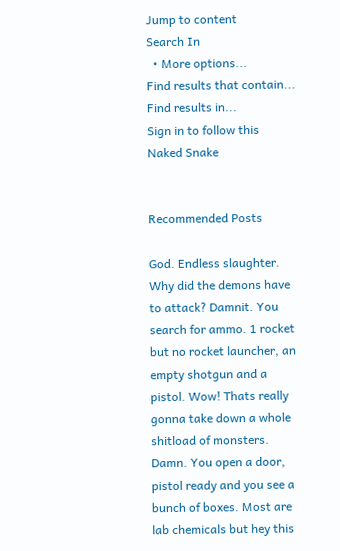Jump to content
Search In
  • More options...
Find results that contain...
Find results in...
Sign in to follow this
Naked Snake


Recommended Posts

God. Endless slaughter. Why did the demons have to attack? Damnit. You search for ammo. 1 rocket but no rocket launcher, an empty shotgun and a pistol. Wow! Thats really gonna take down a whole shitload of monsters. Damn. You open a door, pistol ready and you see a bunch of boxes. Most are lab chemicals but hey this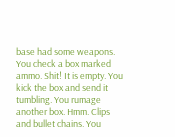base had some weapons. You check a box marked ammo. Shit! It is empty. You kick the box and send it tumbling. You rumage another box. Hmm. Clips and bullet chains. You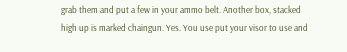grab them and put a few in your ammo belt. Another box, stacked high up is marked chaingun. Yes. You use put your visor to use and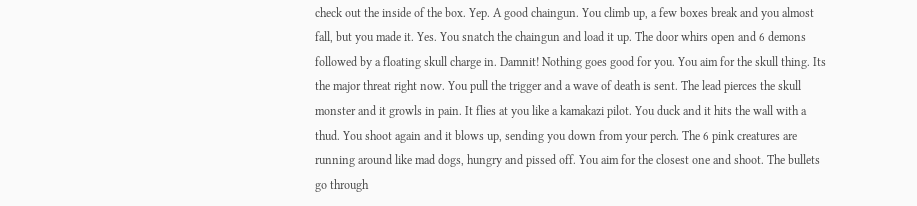check out the inside of the box. Yep. A good chaingun. You climb up, a few boxes break and you almost fall, but you made it. Yes. You snatch the chaingun and load it up. The door whirs open and 6 demons followed by a floating skull charge in. Damnit! Nothing goes good for you. You aim for the skull thing. Its the major threat right now. You pull the trigger and a wave of death is sent. The lead pierces the skull monster and it growls in pain. It flies at you like a kamakazi pilot. You duck and it hits the wall with a thud. You shoot again and it blows up, sending you down from your perch. The 6 pink creatures are running around like mad dogs, hungry and pissed off. You aim for the closest one and shoot. The bullets go through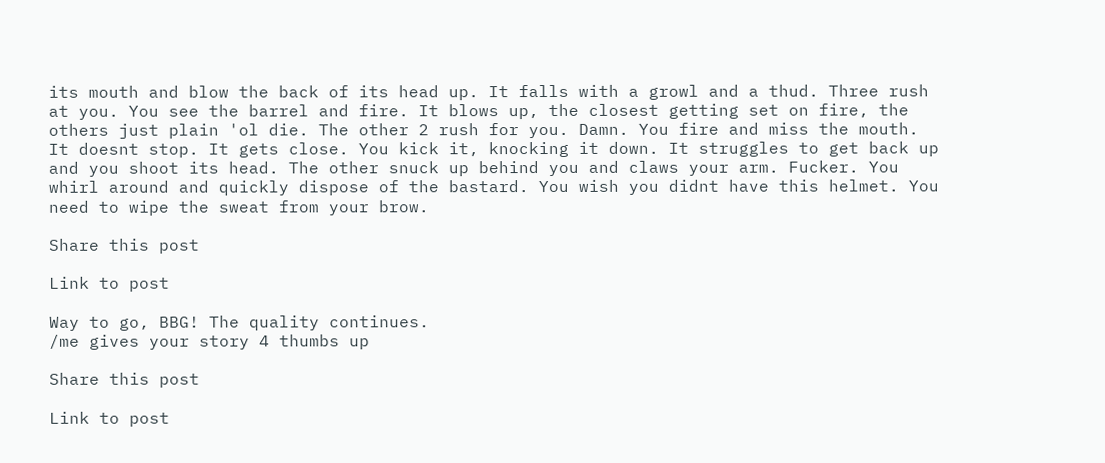its mouth and blow the back of its head up. It falls with a growl and a thud. Three rush at you. You see the barrel and fire. It blows up, the closest getting set on fire, the others just plain 'ol die. The other 2 rush for you. Damn. You fire and miss the mouth. It doesnt stop. It gets close. You kick it, knocking it down. It struggles to get back up and you shoot its head. The other snuck up behind you and claws your arm. Fucker. You whirl around and quickly dispose of the bastard. You wish you didnt have this helmet. You need to wipe the sweat from your brow.

Share this post

Link to post

Way to go, BBG! The quality continues.
/me gives your story 4 thumbs up

Share this post

Link to post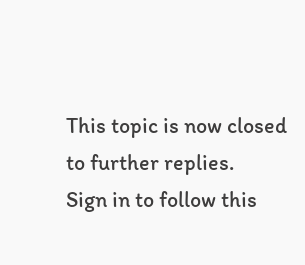This topic is now closed to further replies.
Sign in to follow this